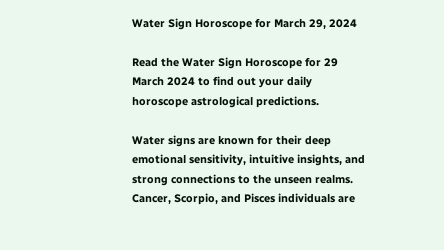Water Sign Horoscope for March 29, 2024

Read the Water Sign Horoscope for 29 March 2024 to find out your daily horoscope astrological predictions.

Water signs are known for their deep emotional sensitivity, intuitive insights, and strong connections to the unseen realms. Cancer, Scorpio, and Pisces individuals are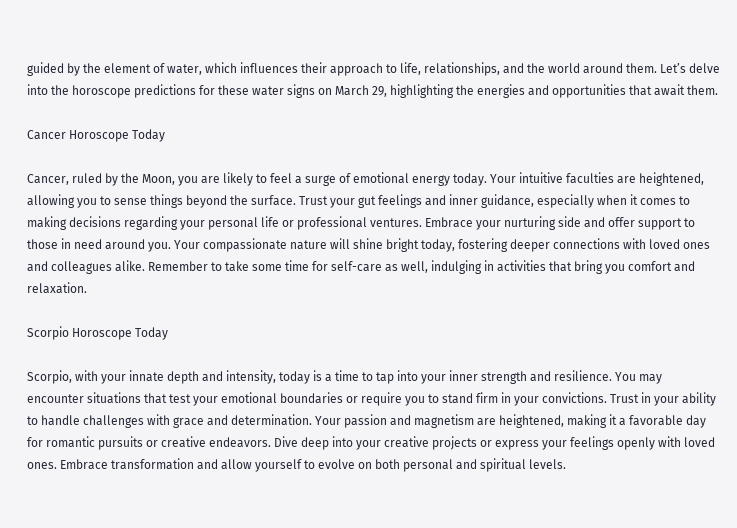guided by the element of water, which influences their approach to life, relationships, and the world around them. Let’s delve into the horoscope predictions for these water signs on March 29, highlighting the energies and opportunities that await them.

Cancer Horoscope Today

Cancer, ruled by the Moon, you are likely to feel a surge of emotional energy today. Your intuitive faculties are heightened, allowing you to sense things beyond the surface. Trust your gut feelings and inner guidance, especially when it comes to making decisions regarding your personal life or professional ventures. Embrace your nurturing side and offer support to those in need around you. Your compassionate nature will shine bright today, fostering deeper connections with loved ones and colleagues alike. Remember to take some time for self-care as well, indulging in activities that bring you comfort and relaxation.

Scorpio Horoscope Today

Scorpio, with your innate depth and intensity, today is a time to tap into your inner strength and resilience. You may encounter situations that test your emotional boundaries or require you to stand firm in your convictions. Trust in your ability to handle challenges with grace and determination. Your passion and magnetism are heightened, making it a favorable day for romantic pursuits or creative endeavors. Dive deep into your creative projects or express your feelings openly with loved ones. Embrace transformation and allow yourself to evolve on both personal and spiritual levels.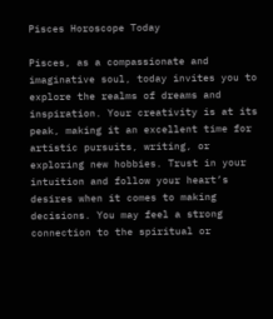Pisces Horoscope Today

Pisces, as a compassionate and imaginative soul, today invites you to explore the realms of dreams and inspiration. Your creativity is at its peak, making it an excellent time for artistic pursuits, writing, or exploring new hobbies. Trust in your intuition and follow your heart’s desires when it comes to making decisions. You may feel a strong connection to the spiritual or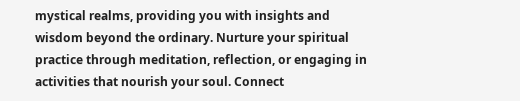mystical realms, providing you with insights and wisdom beyond the ordinary. Nurture your spiritual practice through meditation, reflection, or engaging in activities that nourish your soul. Connect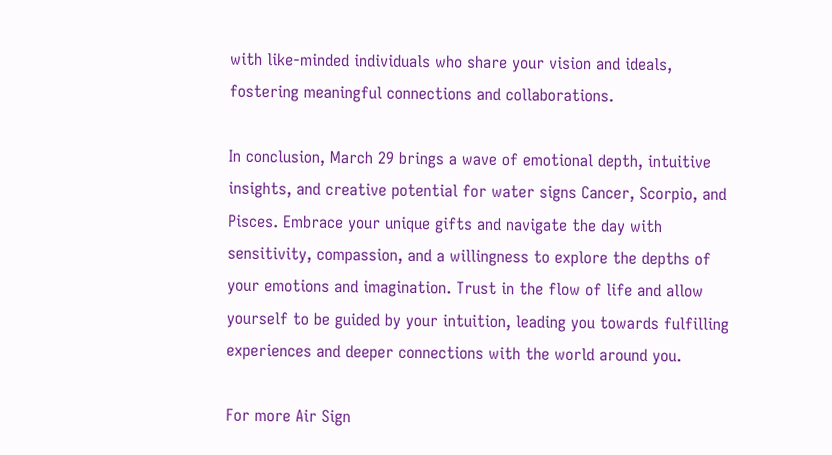with like-minded individuals who share your vision and ideals, fostering meaningful connections and collaborations.

In conclusion, March 29 brings a wave of emotional depth, intuitive insights, and creative potential for water signs Cancer, Scorpio, and Pisces. Embrace your unique gifts and navigate the day with sensitivity, compassion, and a willingness to explore the depths of your emotions and imagination. Trust in the flow of life and allow yourself to be guided by your intuition, leading you towards fulfilling experiences and deeper connections with the world around you.

For more Air Sign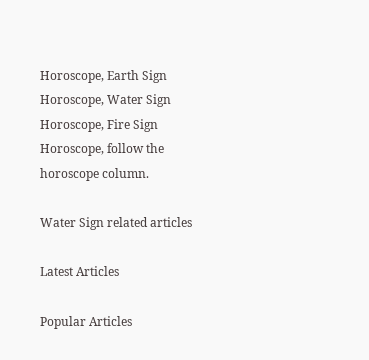Horoscope, Earth Sign Horoscope, Water Sign Horoscope, Fire Sign Horoscope, follow the horoscope column.

Water Sign related articles

Latest Articles

Popular Articles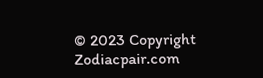© 2023 Copyright Zodiacpair.com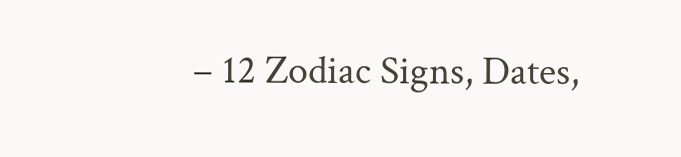– 12 Zodiac Signs, Dates,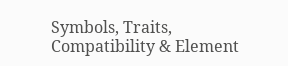Symbols, Traits, Compatibility & Element